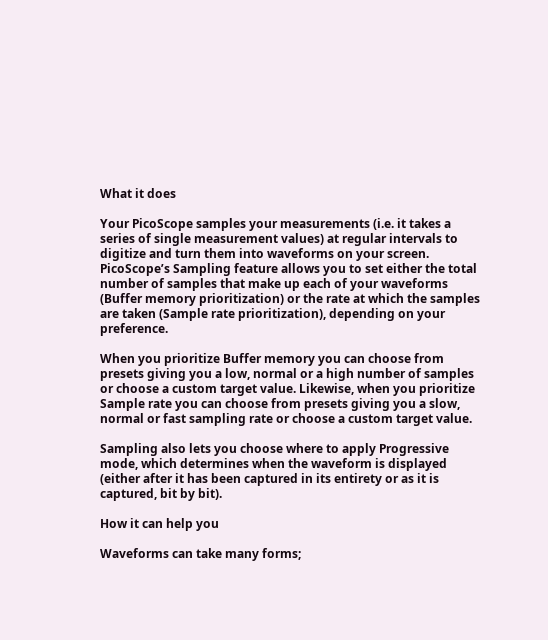What it does

Your PicoScope samples your measurements (i.e. it takes a series of single measurement values) at regular intervals to digitize and turn them into waveforms on your screen. PicoScope’s Sampling feature allows you to set either the total number of samples that make up each of your waveforms (Buffer memory prioritization) or the rate at which the samples are taken (Sample rate prioritization), depending on your preference.

When you prioritize Buffer memory you can choose from presets giving you a low, normal or a high number of samples or choose a custom target value. Likewise, when you prioritize Sample rate you can choose from presets giving you a slow, normal or fast sampling rate or choose a custom target value.

Sampling also lets you choose where to apply Progressive mode, which determines when the waveform is displayed (either after it has been captured in its entirety or as it is captured, bit by bit).

How it can help you

Waveforms can take many forms;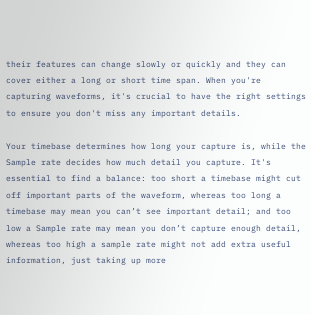their features can change slowly or quickly and they can cover either a long or short time span. When you're capturing waveforms, it's crucial to have the right settings to ensure you don't miss any important details.

Your timebase determines how long your capture is, while the Sample rate decides how much detail you capture. It's essential to find a balance: too short a timebase might cut off important parts of the waveform, whereas too long a timebase may mean you can’t see important detail; and too low a Sample rate may mean you don’t capture enough detail, whereas too high a sample rate might not add extra useful information, just taking up more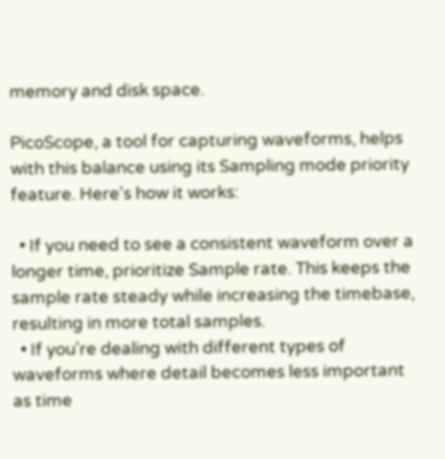memory and disk space.

PicoScope, a tool for capturing waveforms, helps with this balance using its Sampling mode priority feature. Here's how it works:

  • If you need to see a consistent waveform over a longer time, prioritize Sample rate. This keeps the sample rate steady while increasing the timebase, resulting in more total samples.
  • If you're dealing with different types of waveforms where detail becomes less important as time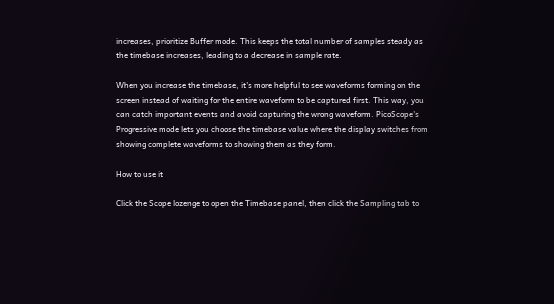increases, prioritize Buffer mode. This keeps the total number of samples steady as the timebase increases, leading to a decrease in sample rate.

When you increase the timebase, it's more helpful to see waveforms forming on the screen instead of waiting for the entire waveform to be captured first. This way, you can catch important events and avoid capturing the wrong waveform. PicoScope's Progressive mode lets you choose the timebase value where the display switches from showing complete waveforms to showing them as they form.

How to use it

Click the Scope lozenge to open the Timebase panel, then click the Sampling tab to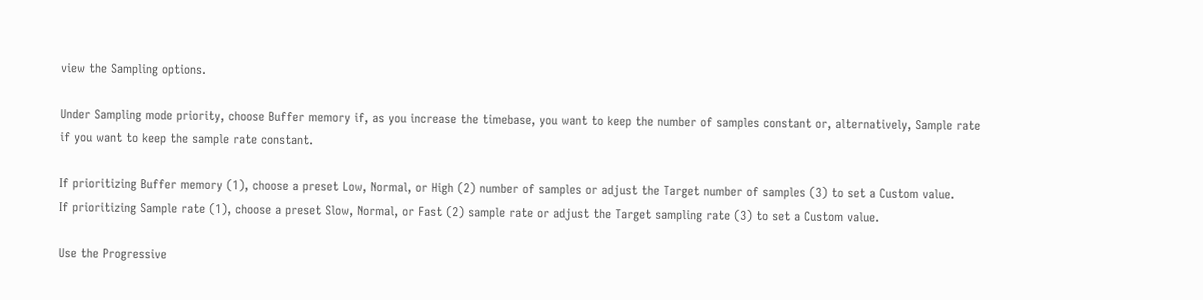view the Sampling options.

Under Sampling mode priority, choose Buffer memory if, as you increase the timebase, you want to keep the number of samples constant or, alternatively, Sample rate if you want to keep the sample rate constant.

If prioritizing Buffer memory (1), choose a preset Low, Normal, or High (2) number of samples or adjust the Target number of samples (3) to set a Custom value.
If prioritizing Sample rate (1), choose a preset Slow, Normal, or Fast (2) sample rate or adjust the Target sampling rate (3) to set a Custom value.

Use the Progressive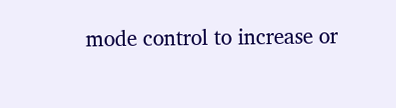mode control to increase or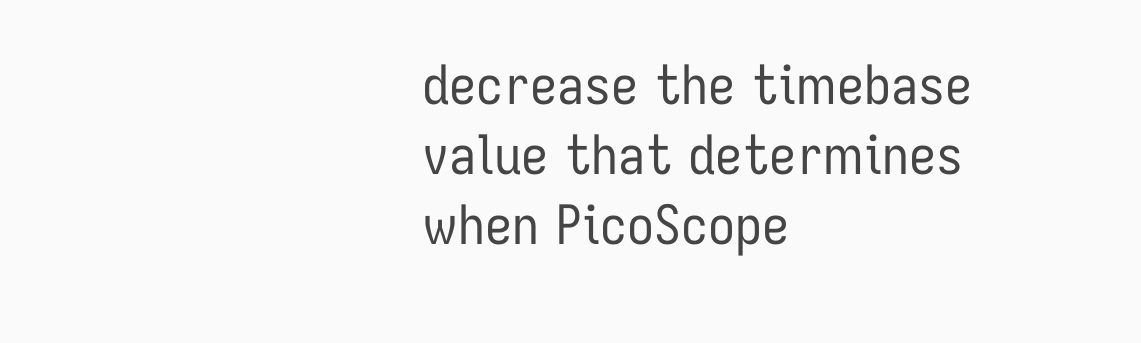decrease the timebase value that determines when PicoScope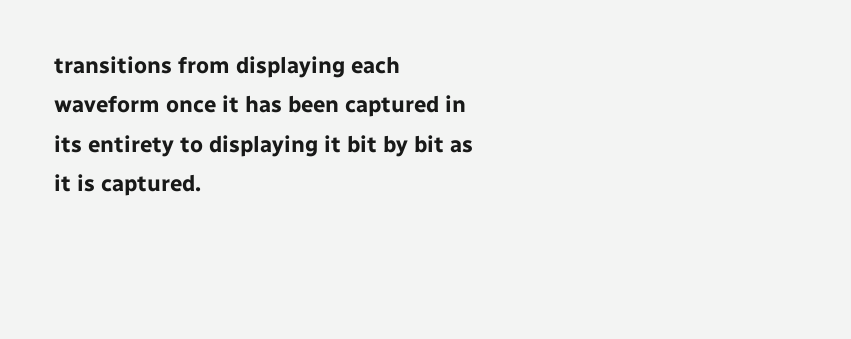transitions from displaying each waveform once it has been captured in its entirety to displaying it bit by bit as it is captured.